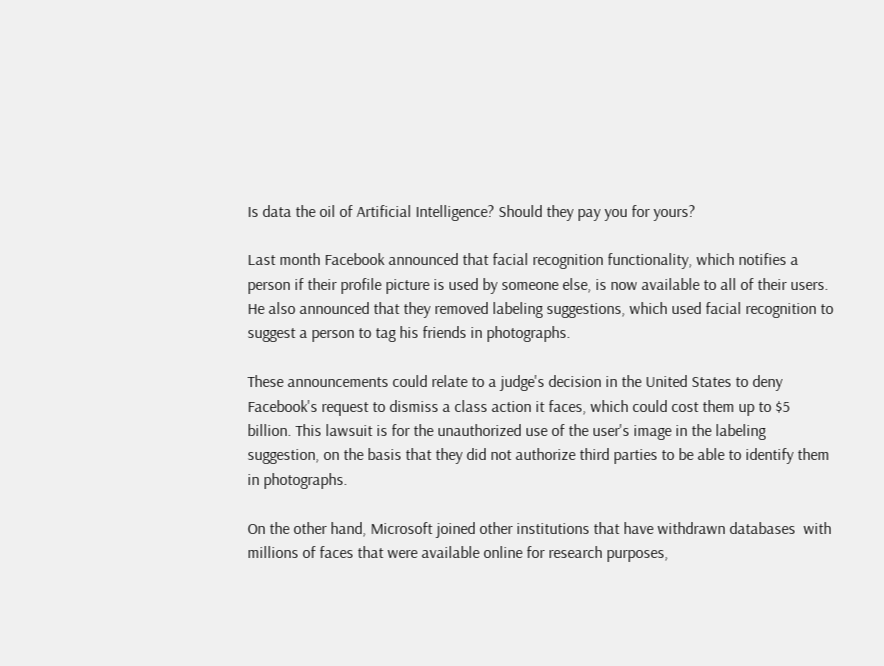Is data the oil of Artificial Intelligence? Should they pay you for yours?

Last month Facebook announced that facial recognition functionality, which notifies a person if their profile picture is used by someone else, is now available to all of their users. He also announced that they removed labeling suggestions, which used facial recognition to suggest a person to tag his friends in photographs.

These announcements could relate to a judge's decision in the United States to deny Facebook's request to dismiss a class action it faces, which could cost them up to $5 billion. This lawsuit is for the unauthorized use of the user's image in the labeling suggestion, on the basis that they did not authorize third parties to be able to identify them in photographs.

On the other hand, Microsoft joined other institutions that have withdrawn databases  with millions of faces that were available online for research purposes,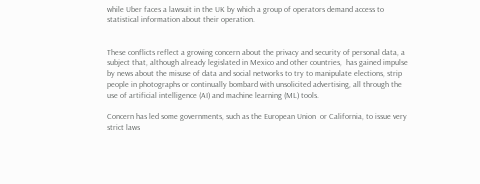while Uber faces a lawsuit in the UK by which a group of operators demand access to statistical information about their operation.


These conflicts reflect a growing concern about the privacy and security of personal data, a subject that, although already legislated in Mexico and other countries,  has gained impulse by news about the misuse of data and social networks to try to manipulate elections, strip people in photographs or continually bombard with unsolicited advertising, all through the use of artificial intelligence (AI) and machine learning (ML) tools.

Concern has led some governments, such as the European Union  or California, to issue very strict laws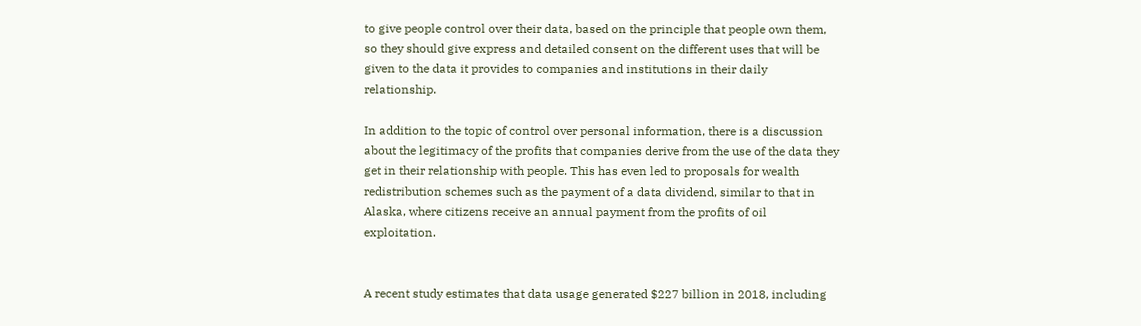to give people control over their data, based on the principle that people own them, so they should give express and detailed consent on the different uses that will be given to the data it provides to companies and institutions in their daily relationship.

In addition to the topic of control over personal information, there is a discussion about the legitimacy of the profits that companies derive from the use of the data they get in their relationship with people. This has even led to proposals for wealth redistribution schemes such as the payment of a data dividend, similar to that in Alaska, where citizens receive an annual payment from the profits of oil exploitation.


A recent study estimates that data usage generated $227 billion in 2018, including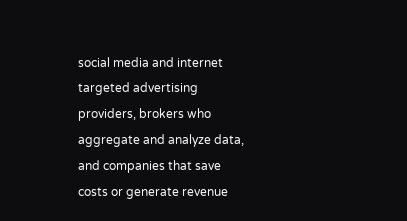social media and internet targeted advertising providers, brokers who aggregate and analyze data, and companies that save costs or generate revenue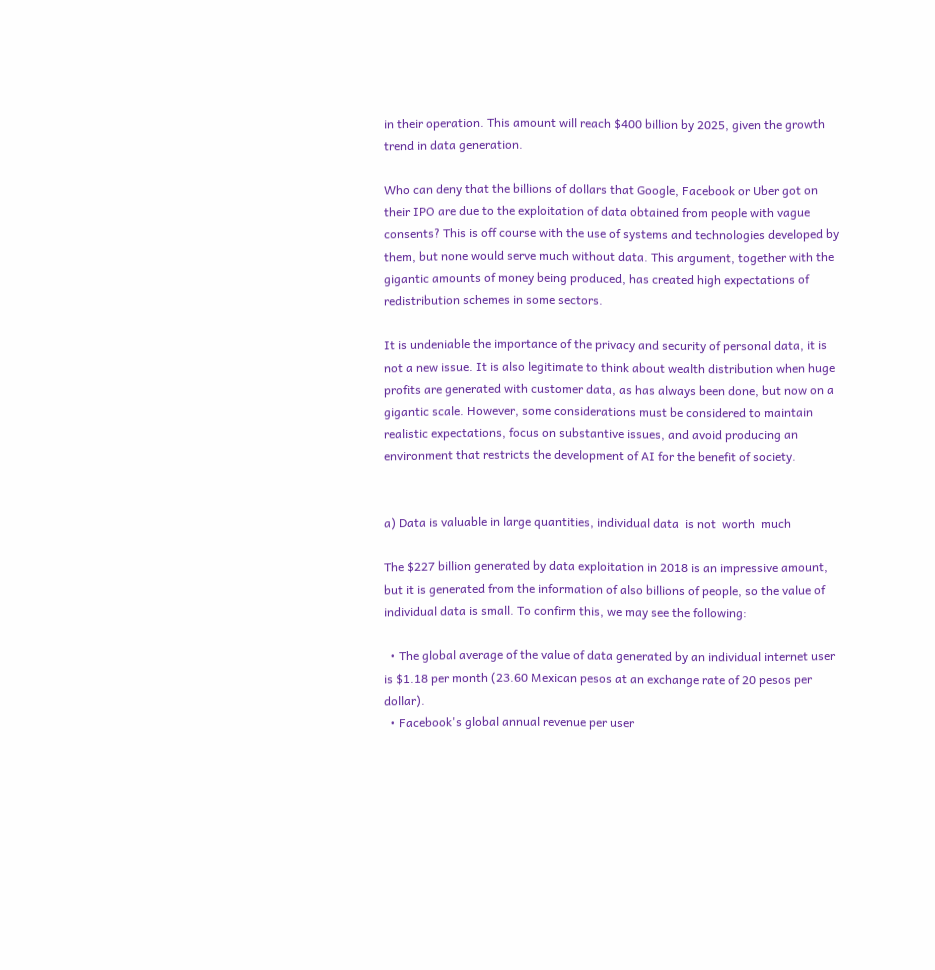in their operation. This amount will reach $400 billion by 2025, given the growth trend in data generation.

Who can deny that the billions of dollars that Google, Facebook or Uber got on their IPO are due to the exploitation of data obtained from people with vague consents? This is off course with the use of systems and technologies developed by them, but none would serve much without data. This argument, together with the gigantic amounts of money being produced, has created high expectations of redistribution schemes in some sectors.

It is undeniable the importance of the privacy and security of personal data, it is not a new issue. It is also legitimate to think about wealth distribution when huge profits are generated with customer data, as has always been done, but now on a gigantic scale. However, some considerations must be considered to maintain realistic expectations, focus on substantive issues, and avoid producing an environment that restricts the development of AI for the benefit of society.


a) Data is valuable in large quantities, individual data  is not  worth  much

The $227 billion generated by data exploitation in 2018 is an impressive amount, but it is generated from the information of also billions of people, so the value of individual data is small. To confirm this, we may see the following:

  • The global average of the value of data generated by an individual internet user is $1.18 per month (23.60 Mexican pesos at an exchange rate of 20 pesos per dollar).
  • Facebook's global annual revenue per user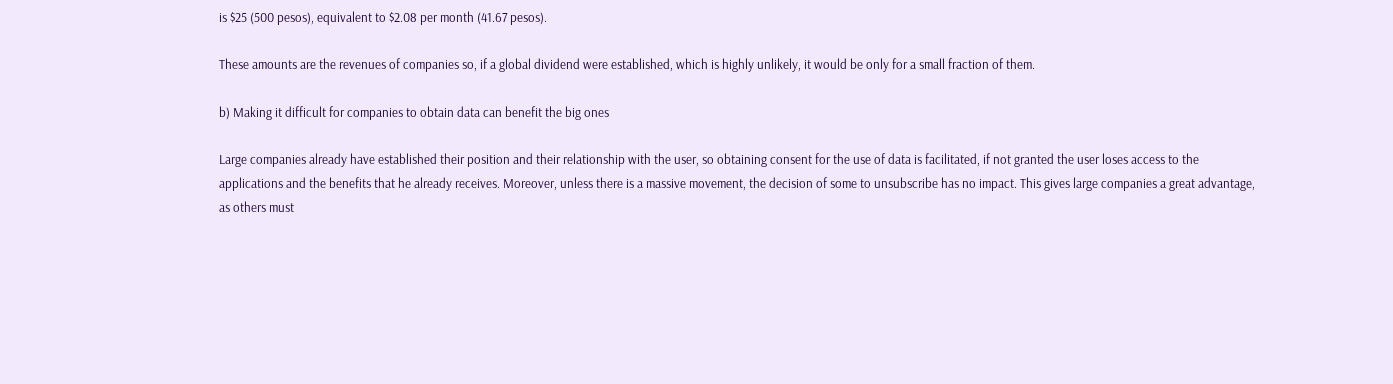is $25 (500 pesos), equivalent to $2.08 per month (41.67 pesos).

These amounts are the revenues of companies so, if a global dividend were established, which is highly unlikely, it would be only for a small fraction of them.

b) Making it difficult for companies to obtain data can benefit the big ones

Large companies already have established their position and their relationship with the user, so obtaining consent for the use of data is facilitated, if not granted the user loses access to the applications and the benefits that he already receives. Moreover, unless there is a massive movement, the decision of some to unsubscribe has no impact. This gives large companies a great advantage, as others must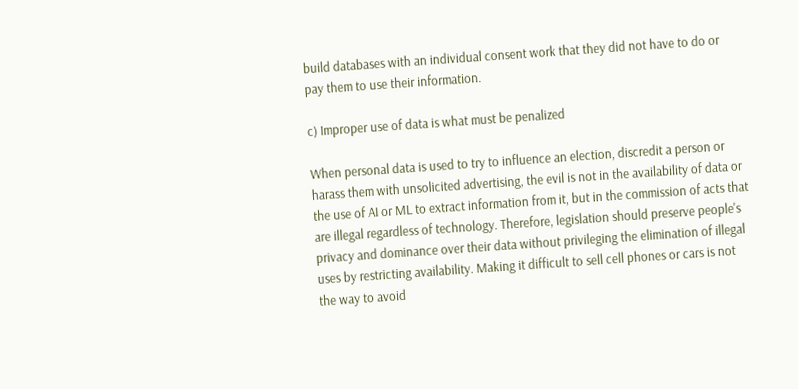build databases with an individual consent work that they did not have to do or pay them to use their information.

c) Improper use of data is what must be penalized

When personal data is used to try to influence an election, discredit a person or harass them with unsolicited advertising, the evil is not in the availability of data or the use of AI or ML to extract information from it, but in the commission of acts that are illegal regardless of technology. Therefore, legislation should preserve people's privacy and dominance over their data without privileging the elimination of illegal uses by restricting availability. Making it difficult to sell cell phones or cars is not the way to avoid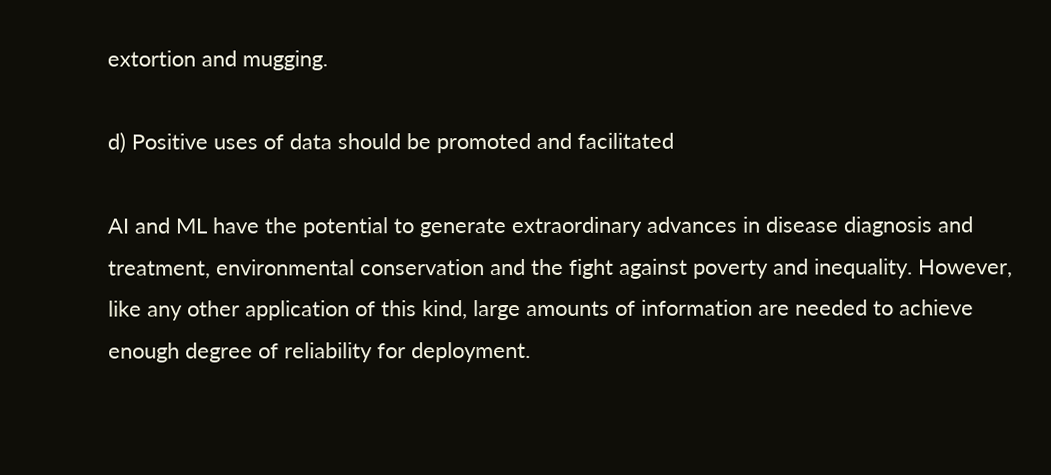extortion and mugging.

d) Positive uses of data should be promoted and facilitated

AI and ML have the potential to generate extraordinary advances in disease diagnosis and treatment, environmental conservation and the fight against poverty and inequality. However, like any other application of this kind, large amounts of information are needed to achieve enough degree of reliability for deployment.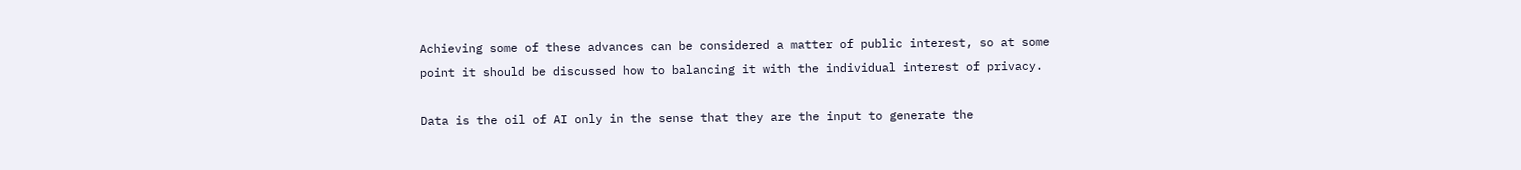Achieving some of these advances can be considered a matter of public interest, so at some point it should be discussed how to balancing it with the individual interest of privacy.

Data is the oil of AI only in the sense that they are the input to generate the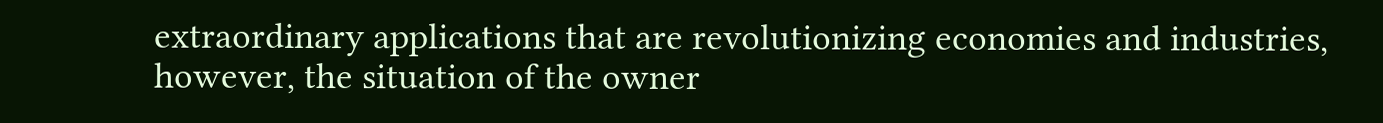extraordinary applications that are revolutionizing economies and industries, however, the situation of the owner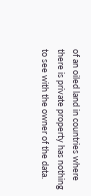of an oiled land in countries where there is private property has nothing to see with the owner of the data.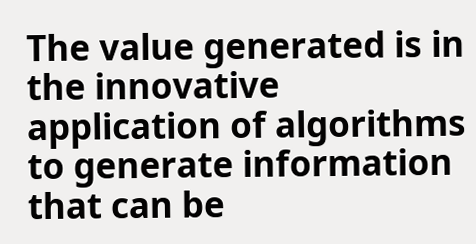The value generated is in the innovative application of algorithms to generate information that can be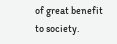of great benefit to society.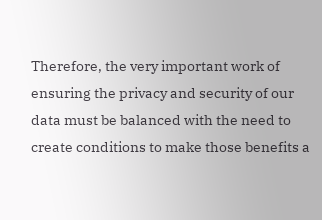Therefore, the very important work of ensuring the privacy and security of our data must be balanced with the need to create conditions to make those benefits a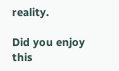reality.

Did you enjoy this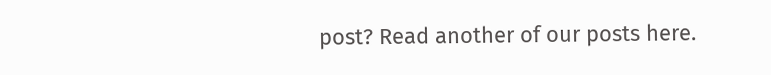post? Read another of our posts here.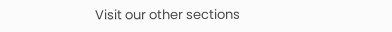Visit our other sections